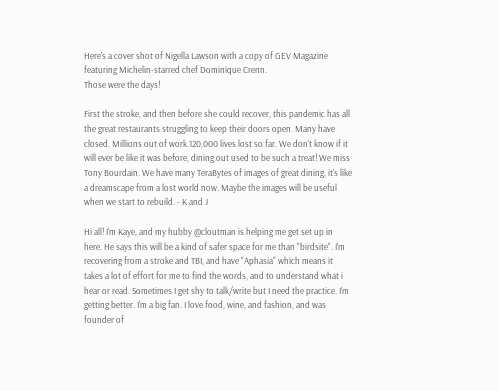Here's a cover shot of Nigella Lawson with a copy of GEV Magazine featuring Michelin-starred chef Dominique Crenn.
Those were the days!

First the stroke, and then before she could recover, this pandemic has all the great restaurants struggling to keep their doors open. Many have closed. Millions out of work.120,000 lives lost so far. We don't know if it will ever be like it was before, dining out used to be such a treat! We miss Tony Bourdain. We have many TeraBytes of images of great dining, it's like a dreamscape from a lost world now. Maybe the images will be useful when we start to rebuild. - K and J

Hi all! I'm Kaye, and my hubby @cloutman is helping me get set up in here. He says this will be a kind of safer space for me than "birdsite". I'm recovering from a stroke and TBI, and have "Aphasia" which means it takes a lot of effort for me to find the words, and to understand what i hear or read. Sometimes I get shy to talk/write but I need the practice. I'm getting better. I'm a big fan. I love food, wine, and fashion, and was founder of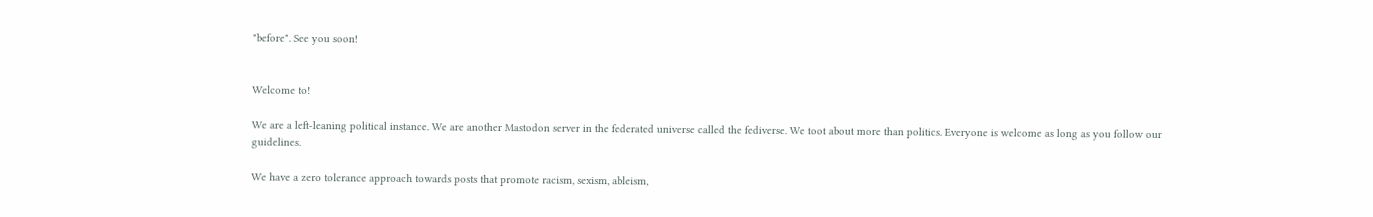"before". See you soon!


Welcome to!

We are a left-leaning political instance. We are another Mastodon server in the federated universe called the fediverse. We toot about more than politics. Everyone is welcome as long as you follow our guidelines.

We have a zero tolerance approach towards posts that promote racism, sexism, ableism,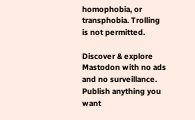homophobia, or transphobia. Trolling is not permitted.

Discover & explore Mastodon with no ads and no surveillance. Publish anything you want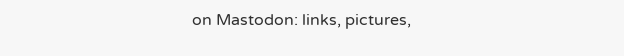on Mastodon: links, pictures,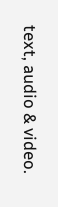text, audio & video.